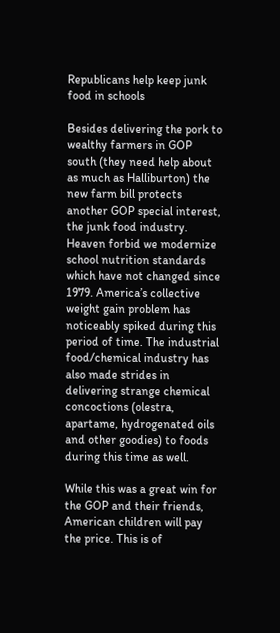Republicans help keep junk food in schools

Besides delivering the pork to wealthy farmers in GOP south (they need help about as much as Halliburton) the new farm bill protects another GOP special interest, the junk food industry. Heaven forbid we modernize school nutrition standards which have not changed since 1979. America’s collective weight gain problem has noticeably spiked during this period of time. The industrial food/chemical industry has also made strides in delivering strange chemical concoctions (olestra, apartame, hydrogenated oils and other goodies) to foods during this time as well.

While this was a great win for the GOP and their friends, American children will pay the price. This is of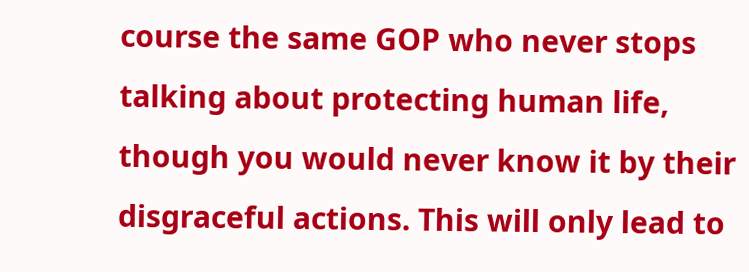course the same GOP who never stops talking about protecting human life, though you would never know it by their disgraceful actions. This will only lead to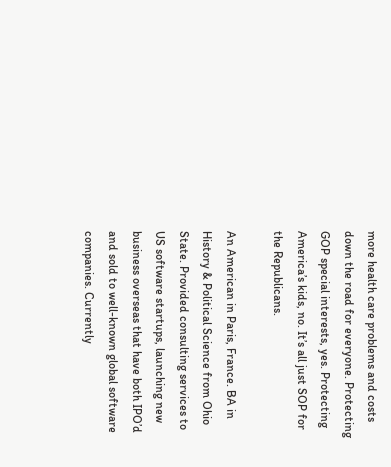more health care problems and costs down the road for everyone. Protecting GOP special interests, yes. Protecting America’s kids, no. It’s all just SOP for the Republicans.

An American in Paris, France. BA in History & Political Science from Ohio State. Provided consulting services to US software startups, launching new business overseas that have both IPO’d and sold to well-known global software companies. Currently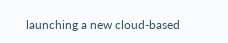launching a new cloud-based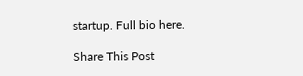startup. Full bio here.

Share This Post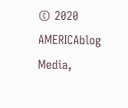© 2020 AMERICAblog Media,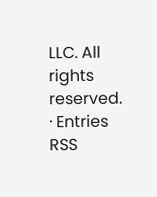LLC. All rights reserved. · Entries RSS